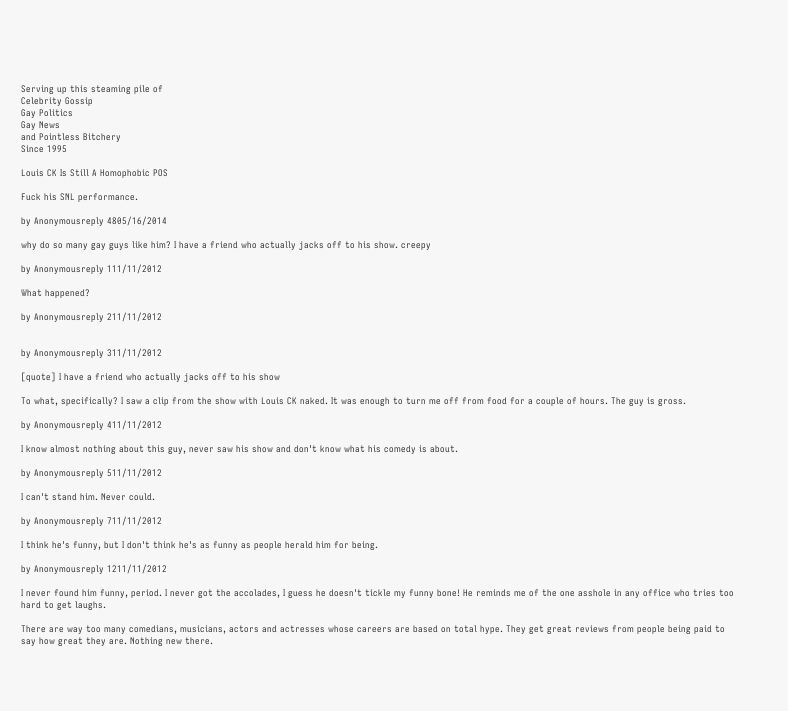Serving up this steaming pile of
Celebrity Gossip
Gay Politics
Gay News
and Pointless Bitchery
Since 1995

Louis CK Is Still A Homophobic POS

Fuck his SNL performance.

by Anonymousreply 4805/16/2014

why do so many gay guys like him? I have a friend who actually jacks off to his show. creepy

by Anonymousreply 111/11/2012

What happened?

by Anonymousreply 211/11/2012


by Anonymousreply 311/11/2012

[quote] I have a friend who actually jacks off to his show

To what, specifically? I saw a clip from the show with Louis CK naked. It was enough to turn me off from food for a couple of hours. The guy is gross.

by Anonymousreply 411/11/2012

I know almost nothing about this guy, never saw his show and don't know what his comedy is about.

by Anonymousreply 511/11/2012

I can't stand him. Never could.

by Anonymousreply 711/11/2012

I think he's funny, but I don't think he's as funny as people herald him for being.

by Anonymousreply 1211/11/2012

I never found him funny, period. I never got the accolades, I guess he doesn't tickle my funny bone! He reminds me of the one asshole in any office who tries too hard to get laughs.

There are way too many comedians, musicians, actors and actresses whose careers are based on total hype. They get great reviews from people being paid to say how great they are. Nothing new there.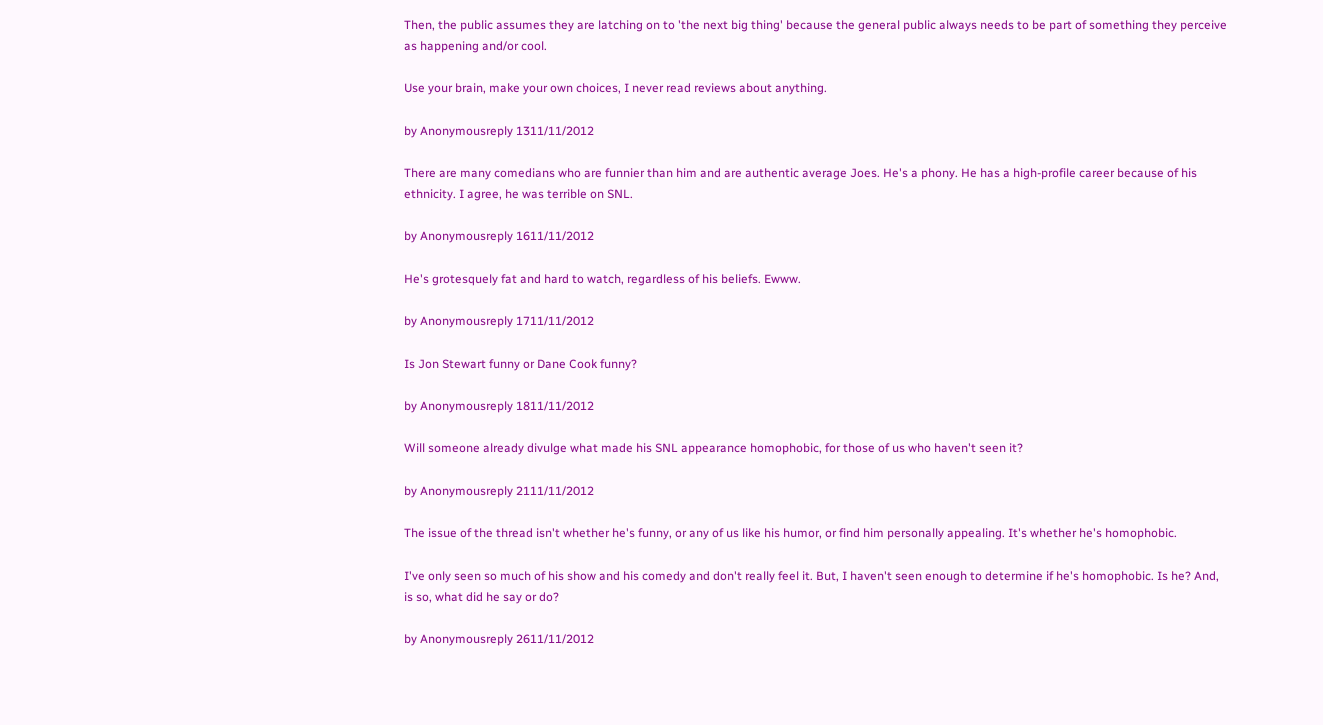Then, the public assumes they are latching on to 'the next big thing' because the general public always needs to be part of something they perceive as happening and/or cool.

Use your brain, make your own choices, I never read reviews about anything.

by Anonymousreply 1311/11/2012

There are many comedians who are funnier than him and are authentic average Joes. He's a phony. He has a high-profile career because of his ethnicity. I agree, he was terrible on SNL.

by Anonymousreply 1611/11/2012

He's grotesquely fat and hard to watch, regardless of his beliefs. Ewww.

by Anonymousreply 1711/11/2012

Is Jon Stewart funny or Dane Cook funny?

by Anonymousreply 1811/11/2012

Will someone already divulge what made his SNL appearance homophobic, for those of us who haven't seen it?

by Anonymousreply 2111/11/2012

The issue of the thread isn't whether he's funny, or any of us like his humor, or find him personally appealing. It's whether he's homophobic.

I've only seen so much of his show and his comedy and don't really feel it. But, I haven't seen enough to determine if he's homophobic. Is he? And, is so, what did he say or do?

by Anonymousreply 2611/11/2012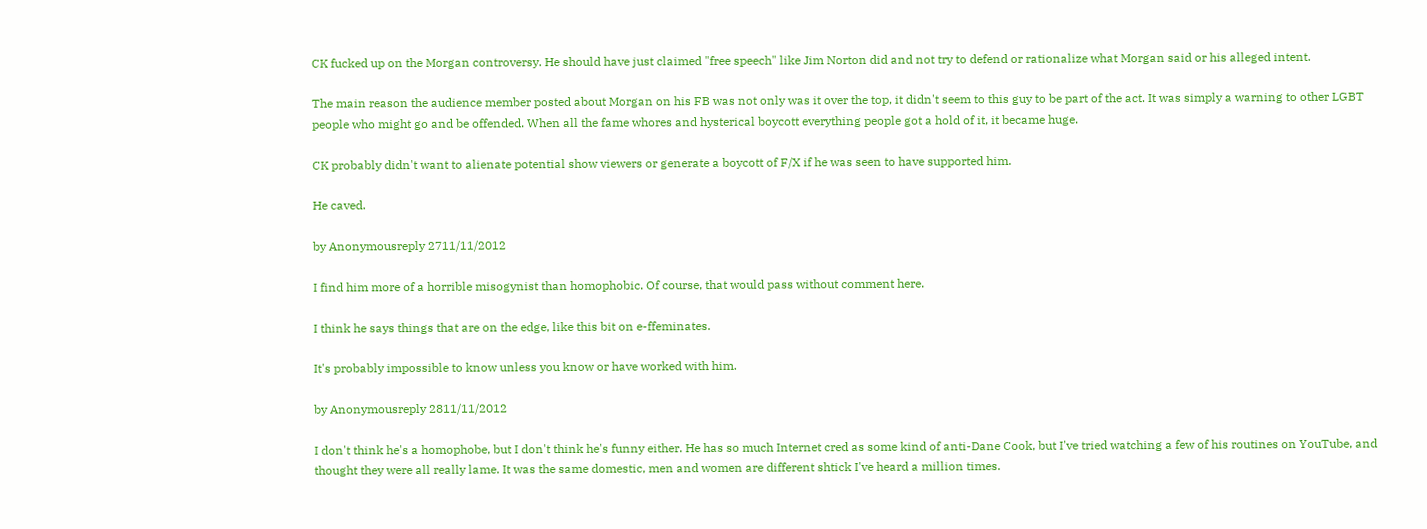CK fucked up on the Morgan controversy. He should have just claimed "free speech" like Jim Norton did and not try to defend or rationalize what Morgan said or his alleged intent.

The main reason the audience member posted about Morgan on his FB was not only was it over the top, it didn't seem to this guy to be part of the act. It was simply a warning to other LGBT people who might go and be offended. When all the fame whores and hysterical boycott everything people got a hold of it, it became huge.

CK probably didn't want to alienate potential show viewers or generate a boycott of F/X if he was seen to have supported him.

He caved.

by Anonymousreply 2711/11/2012

I find him more of a horrible misogynist than homophobic. Of course, that would pass without comment here.

I think he says things that are on the edge, like this bit on e-ffeminates.

It's probably impossible to know unless you know or have worked with him.

by Anonymousreply 2811/11/2012

I don't think he's a homophobe, but I don't think he's funny either. He has so much Internet cred as some kind of anti-Dane Cook, but I've tried watching a few of his routines on YouTube, and thought they were all really lame. It was the same domestic, men and women are different shtick I've heard a million times.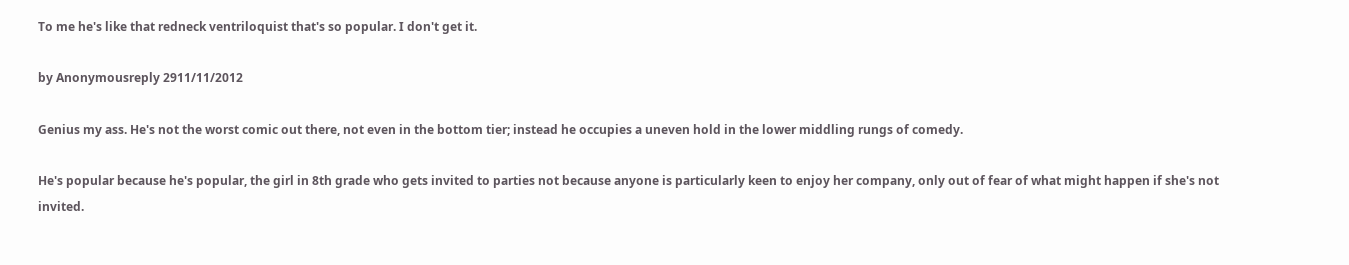To me he's like that redneck ventriloquist that's so popular. I don't get it.

by Anonymousreply 2911/11/2012

Genius my ass. He's not the worst comic out there, not even in the bottom tier; instead he occupies a uneven hold in the lower middling rungs of comedy.

He's popular because he's popular, the girl in 8th grade who gets invited to parties not because anyone is particularly keen to enjoy her company, only out of fear of what might happen if she's not invited.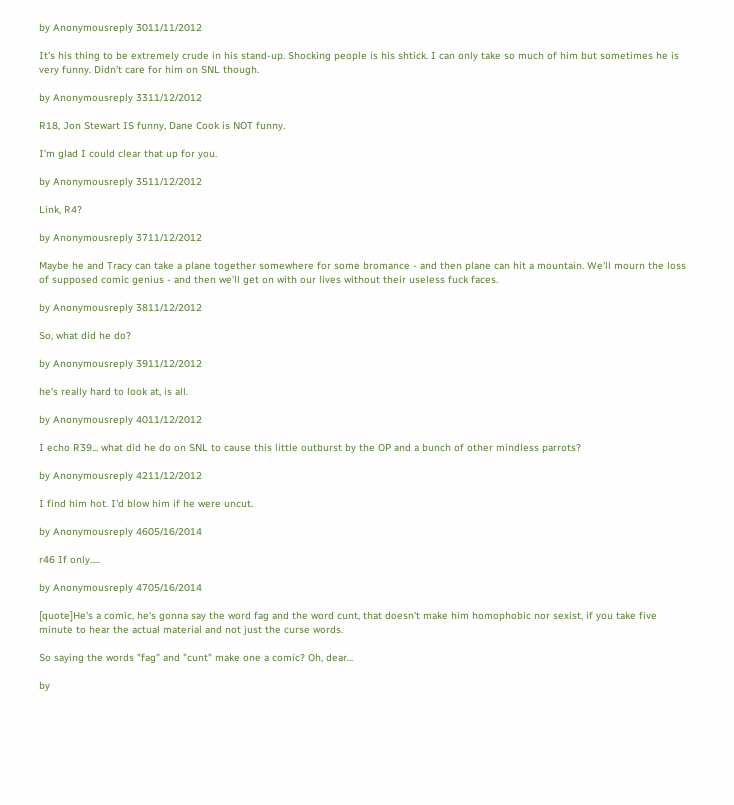by Anonymousreply 3011/11/2012

It's his thing to be extremely crude in his stand-up. Shocking people is his shtick. I can only take so much of him but sometimes he is very funny. Didn't care for him on SNL though.

by Anonymousreply 3311/12/2012

R18, Jon Stewart IS funny, Dane Cook is NOT funny.

I'm glad I could clear that up for you.

by Anonymousreply 3511/12/2012

Link, R4?

by Anonymousreply 3711/12/2012

Maybe he and Tracy can take a plane together somewhere for some bromance - and then plane can hit a mountain. We'll mourn the loss of supposed comic genius - and then we'll get on with our lives without their useless fuck faces.

by Anonymousreply 3811/12/2012

So, what did he do?

by Anonymousreply 3911/12/2012

he's really hard to look at, is all.

by Anonymousreply 4011/12/2012

I echo R39... what did he do on SNL to cause this little outburst by the OP and a bunch of other mindless parrots?

by Anonymousreply 4211/12/2012

I find him hot. I'd blow him if he were uncut.

by Anonymousreply 4605/16/2014

r46 If only.....

by Anonymousreply 4705/16/2014

[quote]He's a comic, he's gonna say the word fag and the word cunt, that doesn't make him homophobic nor sexist, if you take five minute to hear the actual material and not just the curse words.

So saying the words "fag" and "cunt" make one a comic? Oh, dear...

by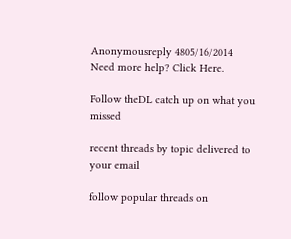Anonymousreply 4805/16/2014
Need more help? Click Here.

Follow theDL catch up on what you missed

recent threads by topic delivered to your email

follow popular threads on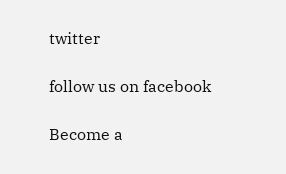twitter

follow us on facebook

Become a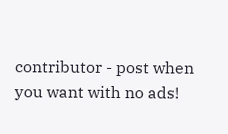contributor - post when you want with no ads!